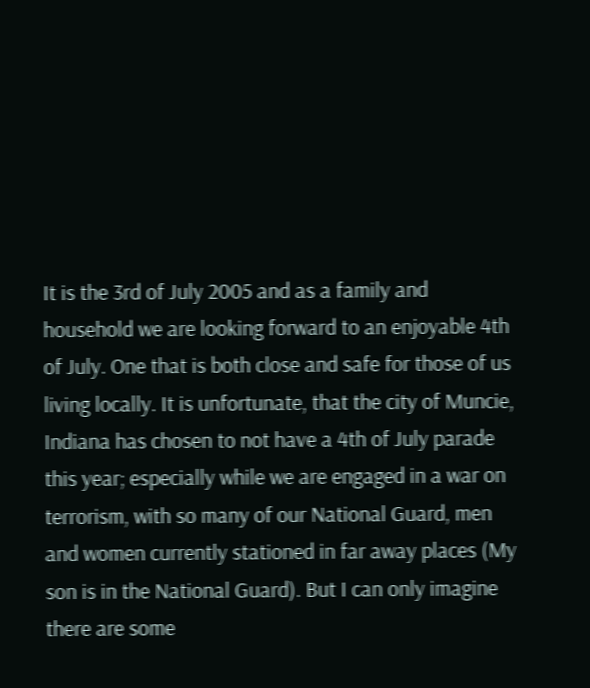It is the 3rd of July 2005 and as a family and household we are looking forward to an enjoyable 4th of July. One that is both close and safe for those of us living locally. It is unfortunate, that the city of Muncie, Indiana has chosen to not have a 4th of July parade this year; especially while we are engaged in a war on terrorism, with so many of our National Guard, men and women currently stationed in far away places (My son is in the National Guard). But I can only imagine there are some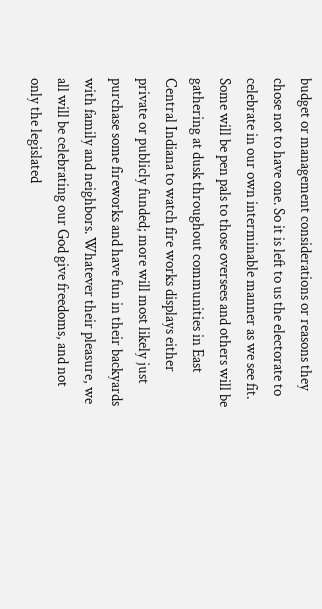budget or management considerations or reasons they chose not to have one. So it is left to us the electorate to celebrate in our own interminable manner as we see fit. Some will be pen pals to those oversees and others will be gathering at dusk throughout communities in East Central Indiana to watch fire works displays either private or publicly funded; more will most likely just purchase some fireworks and have fun in their backyards with family and neighbors. Whatever their pleasure, we all will be celebrating our God give freedoms, and not only the legislated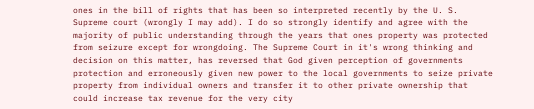ones in the bill of rights that has been so interpreted recently by the U. S. Supreme court (wrongly I may add). I do so strongly identify and agree with the majority of public understanding through the years that ones property was protected from seizure except for wrongdoing. The Supreme Court in it's wrong thinking and decision on this matter, has reversed that God given perception of governments protection and erroneously given new power to the local governments to seize private property from individual owners and transfer it to other private ownership that could increase tax revenue for the very city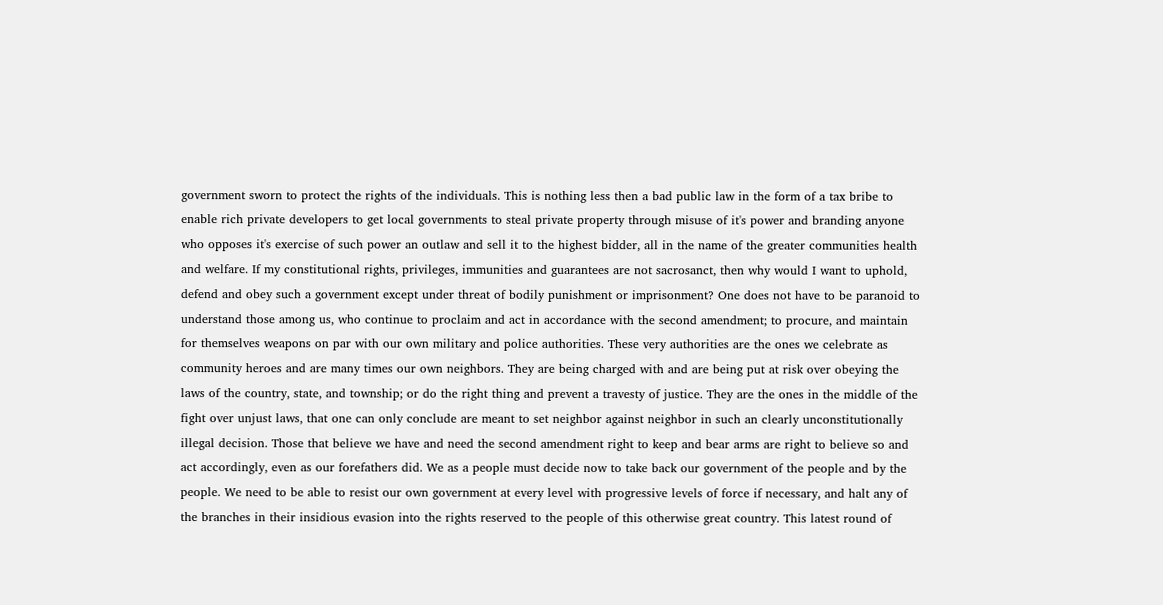government sworn to protect the rights of the individuals. This is nothing less then a bad public law in the form of a tax bribe to enable rich private developers to get local governments to steal private property through misuse of it's power and branding anyone who opposes it's exercise of such power an outlaw and sell it to the highest bidder, all in the name of the greater communities health and welfare. If my constitutional rights, privileges, immunities and guarantees are not sacrosanct, then why would I want to uphold, defend and obey such a government except under threat of bodily punishment or imprisonment? One does not have to be paranoid to understand those among us, who continue to proclaim and act in accordance with the second amendment; to procure, and maintain for themselves weapons on par with our own military and police authorities. These very authorities are the ones we celebrate as community heroes and are many times our own neighbors. They are being charged with and are being put at risk over obeying the laws of the country, state, and township; or do the right thing and prevent a travesty of justice. They are the ones in the middle of the fight over unjust laws, that one can only conclude are meant to set neighbor against neighbor in such an clearly unconstitutionally illegal decision. Those that believe we have and need the second amendment right to keep and bear arms are right to believe so and act accordingly, even as our forefathers did. We as a people must decide now to take back our government of the people and by the people. We need to be able to resist our own government at every level with progressive levels of force if necessary, and halt any of the branches in their insidious evasion into the rights reserved to the people of this otherwise great country. This latest round of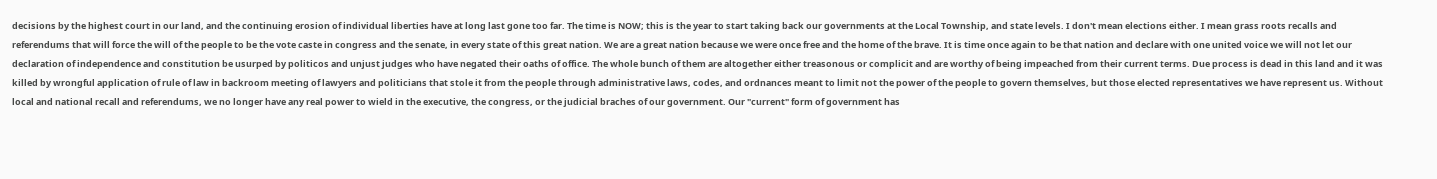decisions by the highest court in our land, and the continuing erosion of individual liberties have at long last gone too far. The time is NOW; this is the year to start taking back our governments at the Local Township, and state levels. I don't mean elections either. I mean grass roots recalls and referendums that will force the will of the people to be the vote caste in congress and the senate, in every state of this great nation. We are a great nation because we were once free and the home of the brave. It is time once again to be that nation and declare with one united voice we will not let our declaration of independence and constitution be usurped by politicos and unjust judges who have negated their oaths of office. The whole bunch of them are altogether either treasonous or complicit and are worthy of being impeached from their current terms. Due process is dead in this land and it was killed by wrongful application of rule of law in backroom meeting of lawyers and politicians that stole it from the people through administrative laws, codes, and ordnances meant to limit not the power of the people to govern themselves, but those elected representatives we have represent us. Without local and national recall and referendums, we no longer have any real power to wield in the executive, the congress, or the judicial braches of our government. Our "current" form of government has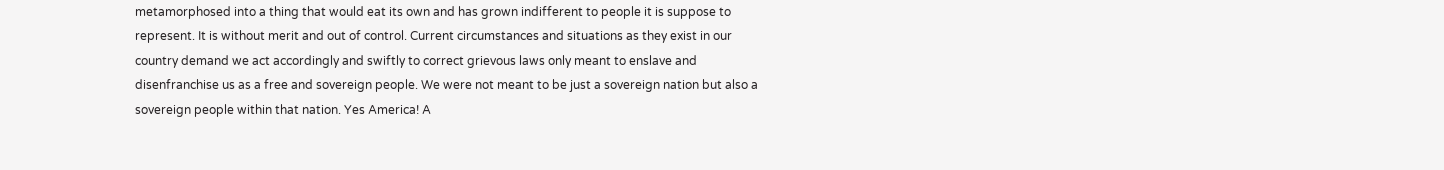metamorphosed into a thing that would eat its own and has grown indifferent to people it is suppose to represent. It is without merit and out of control. Current circumstances and situations as they exist in our country demand we act accordingly and swiftly to correct grievous laws only meant to enslave and disenfranchise us as a free and sovereign people. We were not meant to be just a sovereign nation but also a sovereign people within that nation. Yes America! A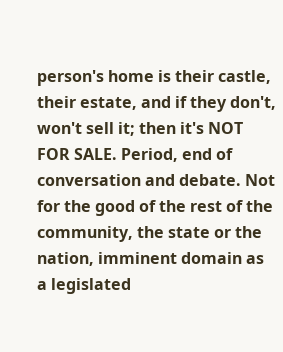person's home is their castle, their estate, and if they don't, won't sell it; then it's NOT FOR SALE. Period, end of conversation and debate. Not for the good of the rest of the community, the state or the nation, imminent domain as a legislated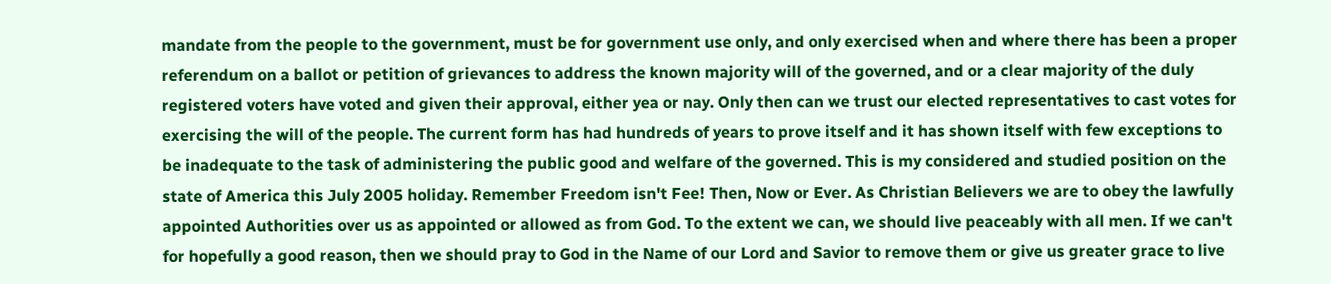mandate from the people to the government, must be for government use only, and only exercised when and where there has been a proper referendum on a ballot or petition of grievances to address the known majority will of the governed, and or a clear majority of the duly registered voters have voted and given their approval, either yea or nay. Only then can we trust our elected representatives to cast votes for exercising the will of the people. The current form has had hundreds of years to prove itself and it has shown itself with few exceptions to be inadequate to the task of administering the public good and welfare of the governed. This is my considered and studied position on the state of America this July 2005 holiday. Remember Freedom isn't Fee! Then, Now or Ever. As Christian Believers we are to obey the lawfully appointed Authorities over us as appointed or allowed as from God. To the extent we can, we should live peaceably with all men. If we can't for hopefully a good reason, then we should pray to God in the Name of our Lord and Savior to remove them or give us greater grace to live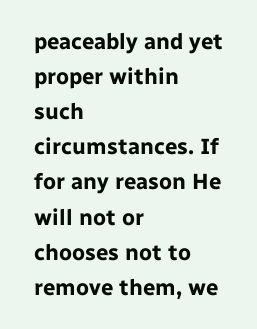peaceably and yet proper within such circumstances. If for any reason He will not or chooses not to remove them, we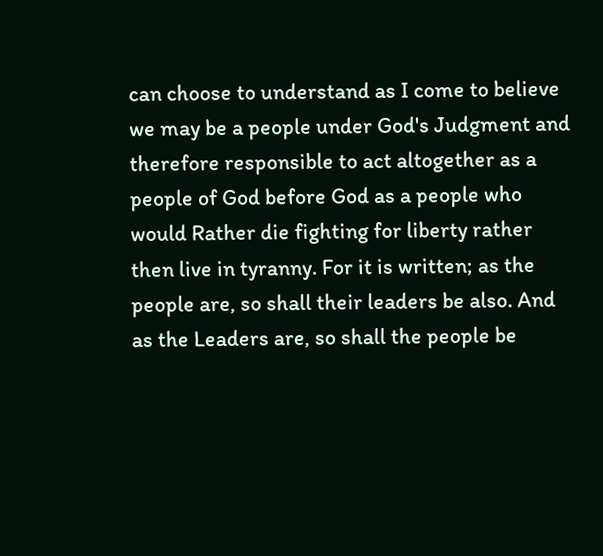can choose to understand as I come to believe we may be a people under God's Judgment and therefore responsible to act altogether as a people of God before God as a people who would Rather die fighting for liberty rather then live in tyranny. For it is written; as the people are, so shall their leaders be also. And as the Leaders are, so shall the people be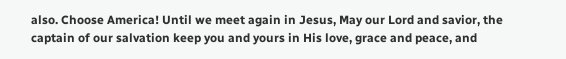also. Choose America! Until we meet again in Jesus, May our Lord and savior, the captain of our salvation keep you and yours in His love, grace and peace, and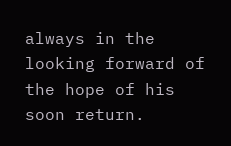always in the looking forward of the hope of his soon return.